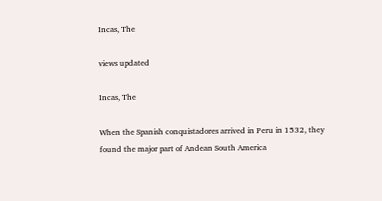Incas, The

views updated

Incas, The

When the Spanish conquistadores arrived in Peru in 1532, they found the major part of Andean South America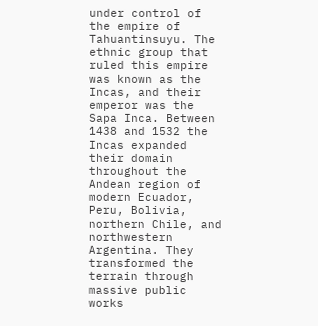under control of the empire of Tahuantinsuyu. The ethnic group that ruled this empire was known as the Incas, and their emperor was the Sapa Inca. Between 1438 and 1532 the Incas expanded their domain throughout the Andean region of modern Ecuador, Peru, Bolivia, northern Chile, and northwestern Argentina. They transformed the terrain through massive public works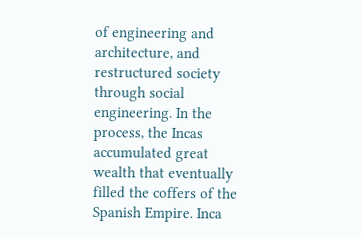of engineering and architecture, and restructured society through social engineering. In the process, the Incas accumulated great wealth that eventually filled the coffers of the Spanish Empire. Inca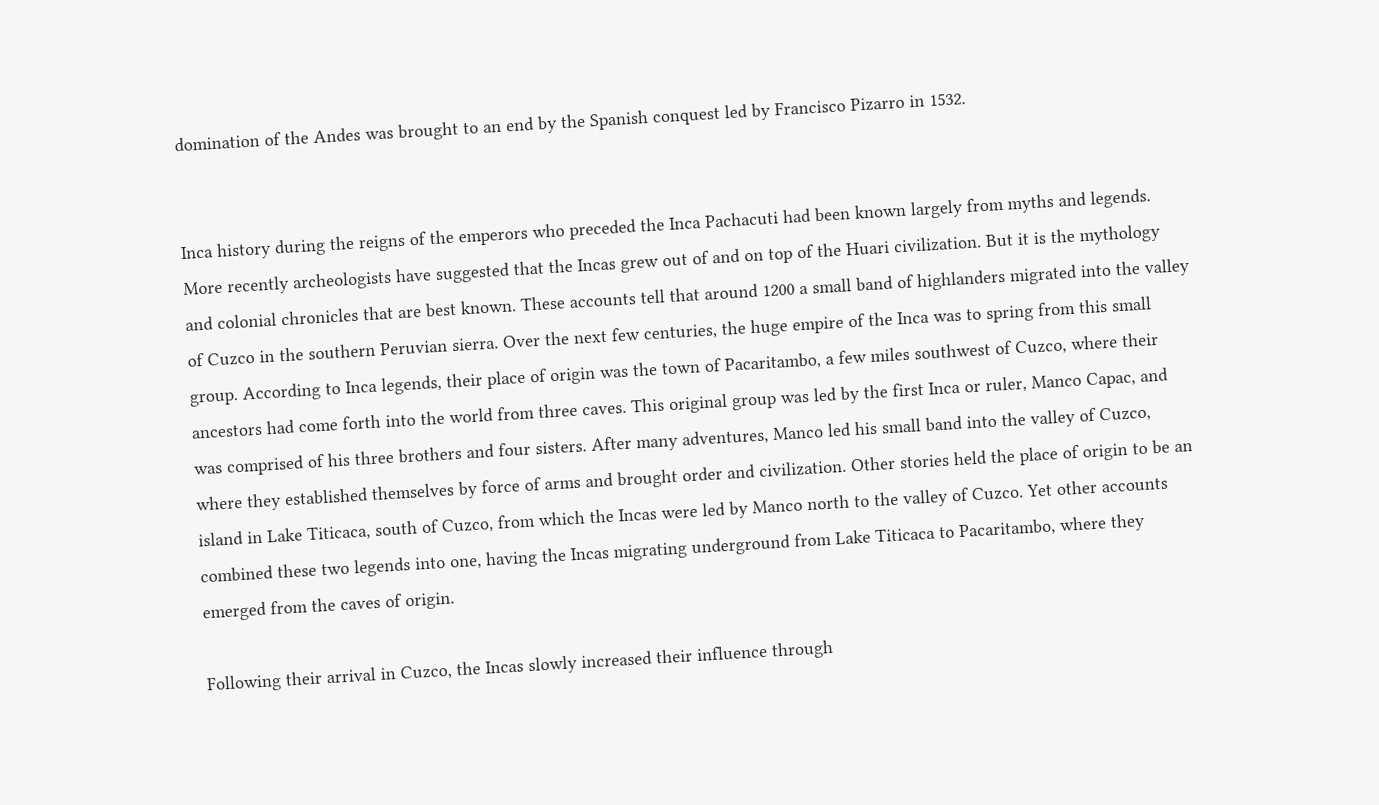domination of the Andes was brought to an end by the Spanish conquest led by Francisco Pizarro in 1532.


Inca history during the reigns of the emperors who preceded the Inca Pachacuti had been known largely from myths and legends. More recently archeologists have suggested that the Incas grew out of and on top of the Huari civilization. But it is the mythology and colonial chronicles that are best known. These accounts tell that around 1200 a small band of highlanders migrated into the valley of Cuzco in the southern Peruvian sierra. Over the next few centuries, the huge empire of the Inca was to spring from this small group. According to Inca legends, their place of origin was the town of Pacaritambo, a few miles southwest of Cuzco, where their ancestors had come forth into the world from three caves. This original group was led by the first Inca or ruler, Manco Capac, and was comprised of his three brothers and four sisters. After many adventures, Manco led his small band into the valley of Cuzco, where they established themselves by force of arms and brought order and civilization. Other stories held the place of origin to be an island in Lake Titicaca, south of Cuzco, from which the Incas were led by Manco north to the valley of Cuzco. Yet other accounts combined these two legends into one, having the Incas migrating underground from Lake Titicaca to Pacaritambo, where they emerged from the caves of origin.

Following their arrival in Cuzco, the Incas slowly increased their influence through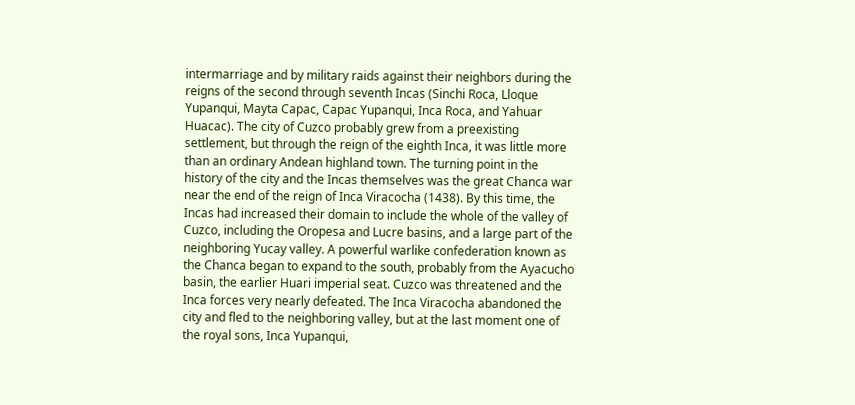intermarriage and by military raids against their neighbors during the reigns of the second through seventh Incas (Sinchi Roca, Lloque Yupanqui, Mayta Capac, Capac Yupanqui, Inca Roca, and Yahuar Huacac). The city of Cuzco probably grew from a preexisting settlement, but through the reign of the eighth Inca, it was little more than an ordinary Andean highland town. The turning point in the history of the city and the Incas themselves was the great Chanca war near the end of the reign of Inca Viracocha (1438). By this time, the Incas had increased their domain to include the whole of the valley of Cuzco, including the Oropesa and Lucre basins, and a large part of the neighboring Yucay valley. A powerful warlike confederation known as the Chanca began to expand to the south, probably from the Ayacucho basin, the earlier Huari imperial seat. Cuzco was threatened and the Inca forces very nearly defeated. The Inca Viracocha abandoned the city and fled to the neighboring valley, but at the last moment one of the royal sons, Inca Yupanqui,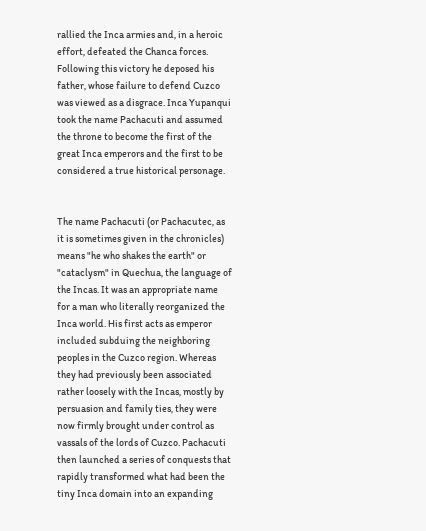rallied the Inca armies and, in a heroic effort, defeated the Chanca forces. Following this victory he deposed his father, whose failure to defend Cuzco was viewed as a disgrace. Inca Yupanqui took the name Pachacuti and assumed the throne to become the first of the great Inca emperors and the first to be considered a true historical personage.


The name Pachacuti (or Pachacutec, as it is sometimes given in the chronicles) means "he who shakes the earth" or "cataclysm" in Quechua, the language of the Incas. It was an appropriate name for a man who literally reorganized the Inca world. His first acts as emperor included subduing the neighboring peoples in the Cuzco region. Whereas they had previously been associated rather loosely with the Incas, mostly by persuasion and family ties, they were now firmly brought under control as vassals of the lords of Cuzco. Pachacuti then launched a series of conquests that rapidly transformed what had been the tiny Inca domain into an expanding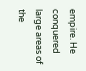empire. He conquered large areas of the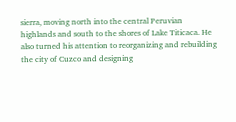sierra, moving north into the central Peruvian highlands and south to the shores of Lake Titicaca. He also turned his attention to reorganizing and rebuilding the city of Cuzco and designing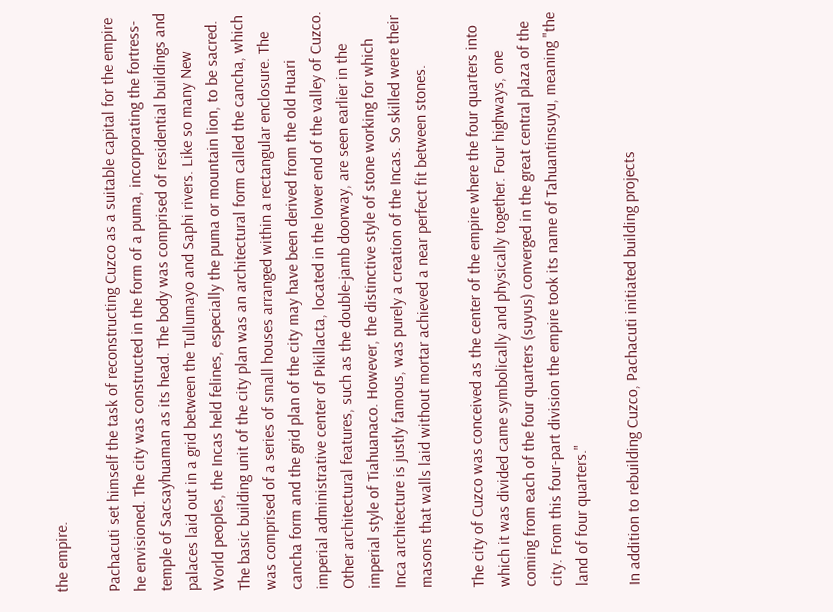the empire.

Pachacuti set himself the task of reconstructing Cuzco as a suitable capital for the empire he envisioned. The city was constructed in the form of a puma, incorporating the fortress-temple of Sacsayhuaman as its head. The body was comprised of residential buildings and palaces laid out in a grid between the Tullumayo and Saphi rivers. Like so many New World peoples, the Incas held felines, especially the puma or mountain lion, to be sacred. The basic building unit of the city plan was an architectural form called the cancha, which was comprised of a series of small houses arranged within a rectangular enclosure. The cancha form and the grid plan of the city may have been derived from the old Huari imperial administrative center of Pikillacta, located in the lower end of the valley of Cuzco. Other architectural features, such as the double-jamb doorway, are seen earlier in the imperial style of Tiahuanaco. However, the distinctive style of stone working for which Inca architecture is justly famous, was purely a creation of the Incas. So skilled were their masons that walls laid without mortar achieved a near perfect fit between stones.

The city of Cuzco was conceived as the center of the empire where the four quarters into which it was divided came symbolically and physically together. Four highways, one coming from each of the four quarters (suyus) converged in the great central plaza of the city. From this four-part division the empire took its name of Tahuantinsuyu, meaning "the land of four quarters."

In addition to rebuilding Cuzco, Pachacuti initiated building projects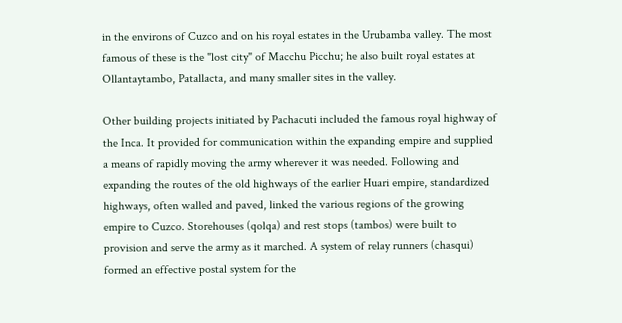in the environs of Cuzco and on his royal estates in the Urubamba valley. The most famous of these is the "lost city" of Macchu Picchu; he also built royal estates at Ollantaytambo, Patallacta, and many smaller sites in the valley.

Other building projects initiated by Pachacuti included the famous royal highway of the Inca. It provided for communication within the expanding empire and supplied a means of rapidly moving the army wherever it was needed. Following and expanding the routes of the old highways of the earlier Huari empire, standardized highways, often walled and paved, linked the various regions of the growing empire to Cuzco. Storehouses (qolqa) and rest stops (tambos) were built to provision and serve the army as it marched. A system of relay runners (chasqui) formed an effective postal system for the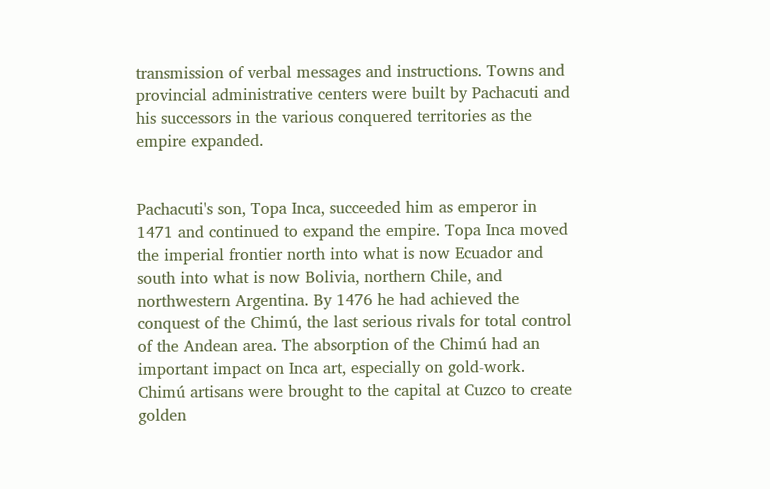transmission of verbal messages and instructions. Towns and provincial administrative centers were built by Pachacuti and his successors in the various conquered territories as the empire expanded.


Pachacuti's son, Topa Inca, succeeded him as emperor in 1471 and continued to expand the empire. Topa Inca moved the imperial frontier north into what is now Ecuador and south into what is now Bolivia, northern Chile, and northwestern Argentina. By 1476 he had achieved the conquest of the Chimú, the last serious rivals for total control of the Andean area. The absorption of the Chimú had an important impact on Inca art, especially on gold-work. Chimú artisans were brought to the capital at Cuzco to create golden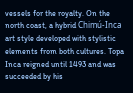vessels for the royalty. On the north coast, a hybrid Chimú-Inca art style developed with stylistic elements from both cultures. Topa Inca reigned until 1493 and was succeeded by his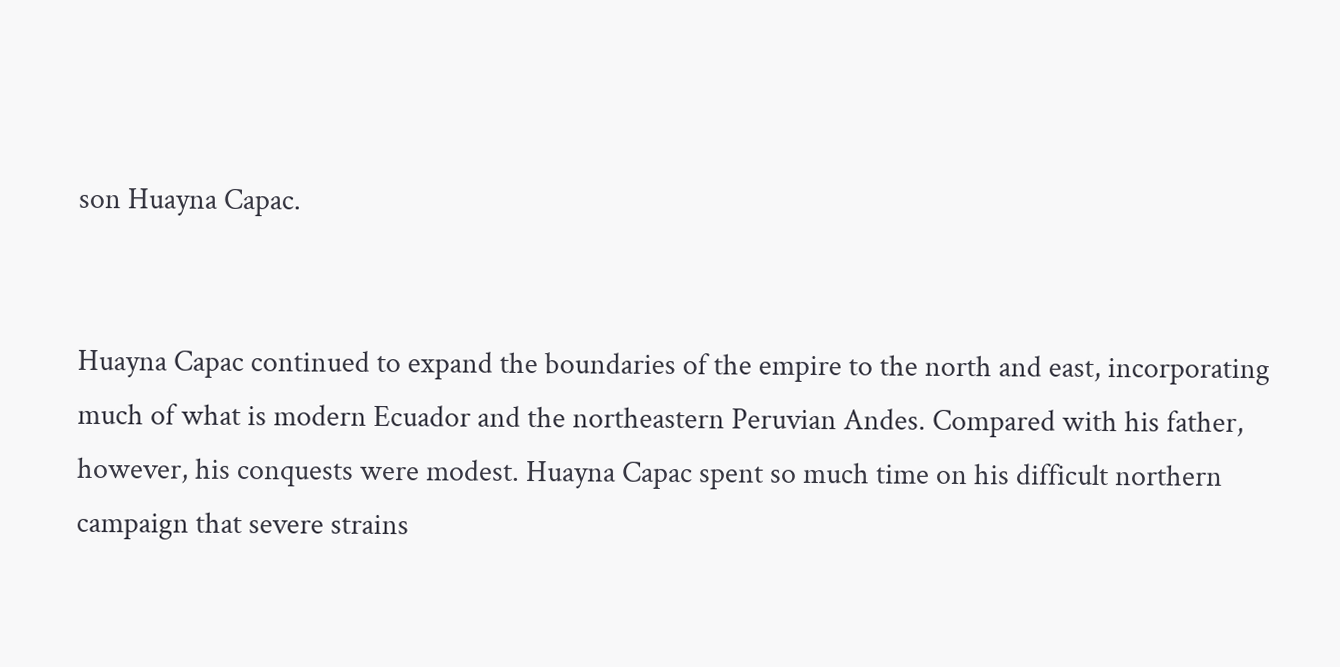son Huayna Capac.


Huayna Capac continued to expand the boundaries of the empire to the north and east, incorporating much of what is modern Ecuador and the northeastern Peruvian Andes. Compared with his father, however, his conquests were modest. Huayna Capac spent so much time on his difficult northern campaign that severe strains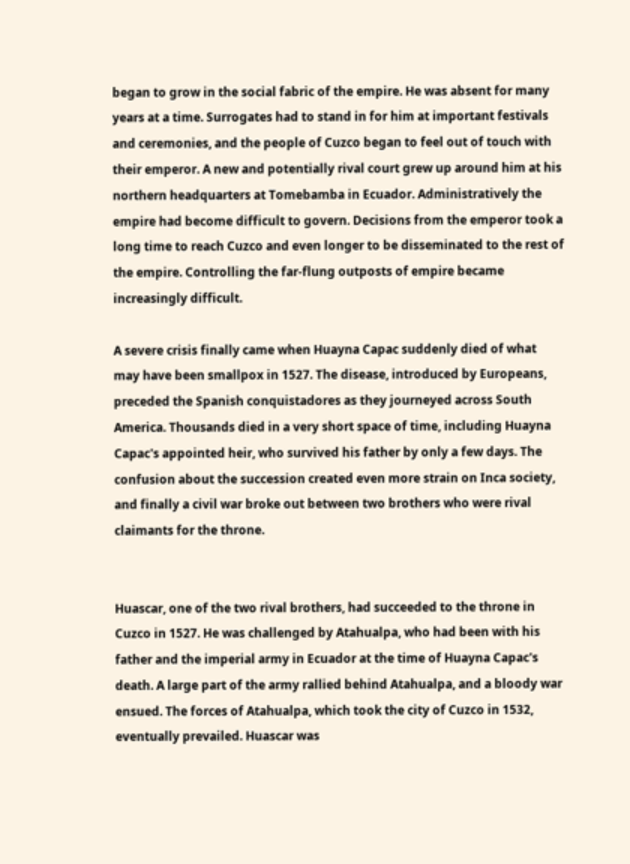began to grow in the social fabric of the empire. He was absent for many years at a time. Surrogates had to stand in for him at important festivals and ceremonies, and the people of Cuzco began to feel out of touch with their emperor. A new and potentially rival court grew up around him at his northern headquarters at Tomebamba in Ecuador. Administratively the empire had become difficult to govern. Decisions from the emperor took a long time to reach Cuzco and even longer to be disseminated to the rest of the empire. Controlling the far-flung outposts of empire became increasingly difficult.

A severe crisis finally came when Huayna Capac suddenly died of what may have been smallpox in 1527. The disease, introduced by Europeans, preceded the Spanish conquistadores as they journeyed across South America. Thousands died in a very short space of time, including Huayna Capac's appointed heir, who survived his father by only a few days. The confusion about the succession created even more strain on Inca society, and finally a civil war broke out between two brothers who were rival claimants for the throne.


Huascar, one of the two rival brothers, had succeeded to the throne in Cuzco in 1527. He was challenged by Atahualpa, who had been with his father and the imperial army in Ecuador at the time of Huayna Capac's death. A large part of the army rallied behind Atahualpa, and a bloody war ensued. The forces of Atahualpa, which took the city of Cuzco in 1532, eventually prevailed. Huascar was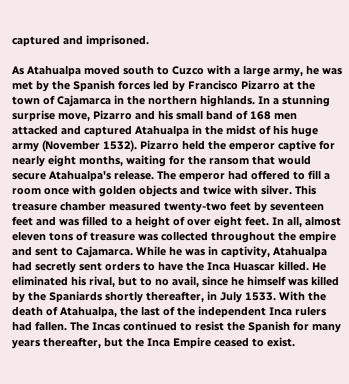captured and imprisoned.

As Atahualpa moved south to Cuzco with a large army, he was met by the Spanish forces led by Francisco Pizarro at the town of Cajamarca in the northern highlands. In a stunning surprise move, Pizarro and his small band of 168 men attacked and captured Atahualpa in the midst of his huge army (November 1532). Pizarro held the emperor captive for nearly eight months, waiting for the ransom that would secure Atahualpa's release. The emperor had offered to fill a room once with golden objects and twice with silver. This treasure chamber measured twenty-two feet by seventeen feet and was filled to a height of over eight feet. In all, almost eleven tons of treasure was collected throughout the empire and sent to Cajamarca. While he was in captivity, Atahualpa had secretly sent orders to have the Inca Huascar killed. He eliminated his rival, but to no avail, since he himself was killed by the Spaniards shortly thereafter, in July 1533. With the death of Atahualpa, the last of the independent Inca rulers had fallen. The Incas continued to resist the Spanish for many years thereafter, but the Inca Empire ceased to exist.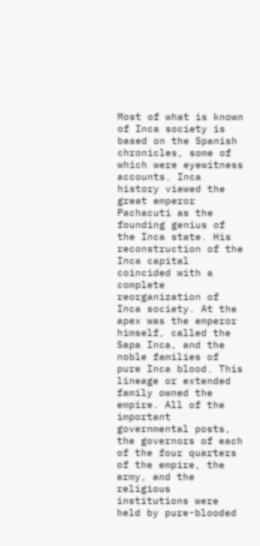Most of what is known of Inca society is based on the Spanish chronicles, some of which were eyewitness accounts. Inca history viewed the great emperor Pachacuti as the founding genius of the Inca state. His reconstruction of the Inca capital coincided with a complete reorganization of Inca society. At the apex was the emperor himself, called the Sapa Inca, and the noble families of pure Inca blood. This lineage or extended family owned the empire. All of the important governmental posts, the governors of each of the four quarters of the empire, the army, and the religious institutions were held by pure-blooded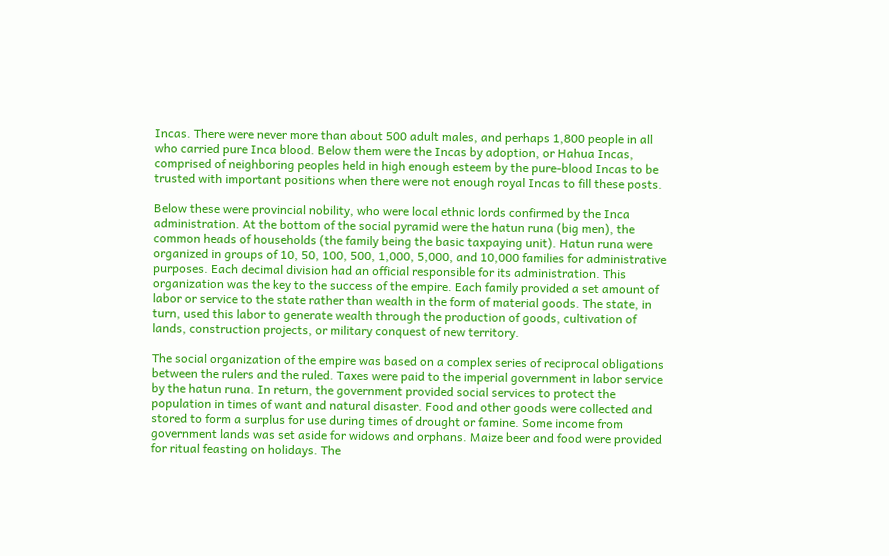Incas. There were never more than about 500 adult males, and perhaps 1,800 people in all who carried pure Inca blood. Below them were the Incas by adoption, or Hahua Incas, comprised of neighboring peoples held in high enough esteem by the pure-blood Incas to be trusted with important positions when there were not enough royal Incas to fill these posts.

Below these were provincial nobility, who were local ethnic lords confirmed by the Inca administration. At the bottom of the social pyramid were the hatun runa (big men), the common heads of households (the family being the basic taxpaying unit). Hatun runa were organized in groups of 10, 50, 100, 500, 1,000, 5,000, and 10,000 families for administrative purposes. Each decimal division had an official responsible for its administration. This organization was the key to the success of the empire. Each family provided a set amount of labor or service to the state rather than wealth in the form of material goods. The state, in turn, used this labor to generate wealth through the production of goods, cultivation of lands, construction projects, or military conquest of new territory.

The social organization of the empire was based on a complex series of reciprocal obligations between the rulers and the ruled. Taxes were paid to the imperial government in labor service by the hatun runa. In return, the government provided social services to protect the population in times of want and natural disaster. Food and other goods were collected and stored to form a surplus for use during times of drought or famine. Some income from government lands was set aside for widows and orphans. Maize beer and food were provided for ritual feasting on holidays. The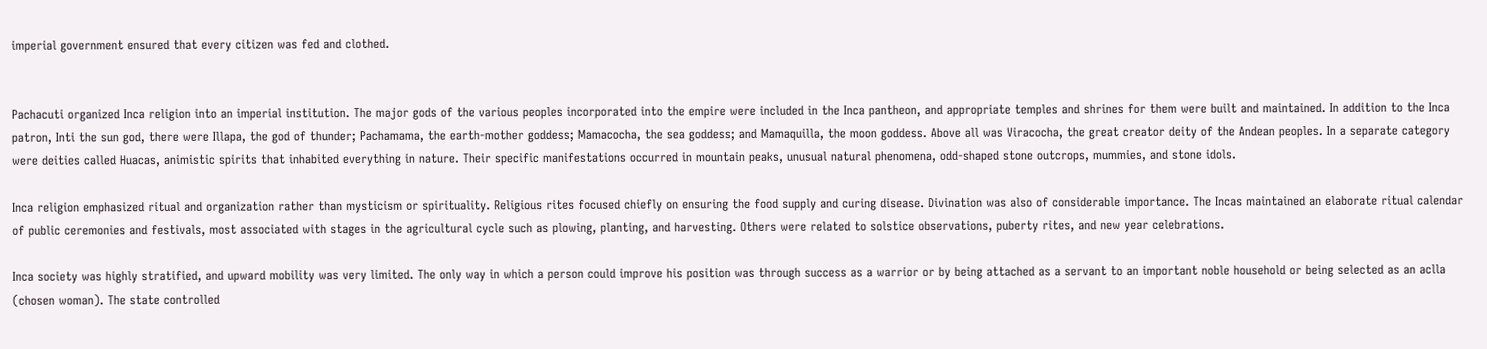imperial government ensured that every citizen was fed and clothed.


Pachacuti organized Inca religion into an imperial institution. The major gods of the various peoples incorporated into the empire were included in the Inca pantheon, and appropriate temples and shrines for them were built and maintained. In addition to the Inca patron, Inti the sun god, there were Illapa, the god of thunder; Pachamama, the earth-mother goddess; Mamacocha, the sea goddess; and Mamaquilla, the moon goddess. Above all was Viracocha, the great creator deity of the Andean peoples. In a separate category were deities called Huacas, animistic spirits that inhabited everything in nature. Their specific manifestations occurred in mountain peaks, unusual natural phenomena, odd-shaped stone outcrops, mummies, and stone idols.

Inca religion emphasized ritual and organization rather than mysticism or spirituality. Religious rites focused chiefly on ensuring the food supply and curing disease. Divination was also of considerable importance. The Incas maintained an elaborate ritual calendar of public ceremonies and festivals, most associated with stages in the agricultural cycle such as plowing, planting, and harvesting. Others were related to solstice observations, puberty rites, and new year celebrations.

Inca society was highly stratified, and upward mobility was very limited. The only way in which a person could improve his position was through success as a warrior or by being attached as a servant to an important noble household or being selected as an aclla (chosen woman). The state controlled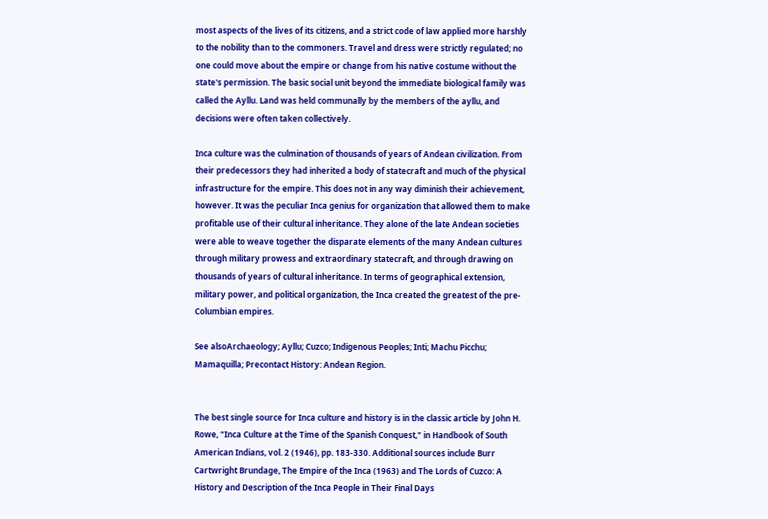most aspects of the lives of its citizens, and a strict code of law applied more harshly to the nobility than to the commoners. Travel and dress were strictly regulated; no one could move about the empire or change from his native costume without the state's permission. The basic social unit beyond the immediate biological family was called the Ayllu. Land was held communally by the members of the ayllu, and decisions were often taken collectively.

Inca culture was the culmination of thousands of years of Andean civilization. From their predecessors they had inherited a body of statecraft and much of the physical infrastructure for the empire. This does not in any way diminish their achievement, however. It was the peculiar Inca genius for organization that allowed them to make profitable use of their cultural inheritance. They alone of the late Andean societies were able to weave together the disparate elements of the many Andean cultures through military prowess and extraordinary statecraft, and through drawing on thousands of years of cultural inheritance. In terms of geographical extension, military power, and political organization, the Inca created the greatest of the pre-Columbian empires.

See alsoArchaeology; Ayllu; Cuzco; Indigenous Peoples; Inti; Machu Picchu; Mamaquilla; Precontact History: Andean Region.


The best single source for Inca culture and history is in the classic article by John H. Rowe, "Inca Culture at the Time of the Spanish Conquest," in Handbook of South American Indians, vol. 2 (1946), pp. 183-330. Additional sources include Burr Cartwright Brundage, The Empire of the Inca (1963) and The Lords of Cuzco: A History and Description of the Inca People in Their Final Days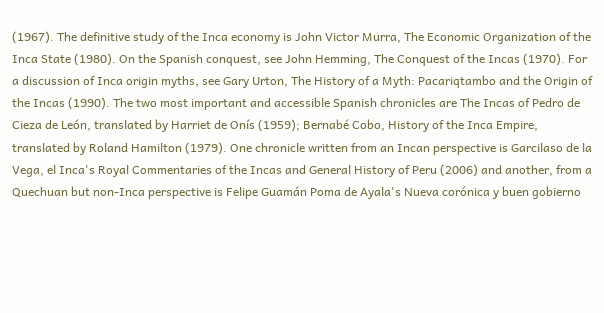(1967). The definitive study of the Inca economy is John Victor Murra, The Economic Organization of the Inca State (1980). On the Spanish conquest, see John Hemming, The Conquest of the Incas (1970). For a discussion of Inca origin myths, see Gary Urton, The History of a Myth: Pacariqtambo and the Origin of the Incas (1990). The two most important and accessible Spanish chronicles are The Incas of Pedro de Cieza de León, translated by Harriet de Onís (1959); Bernabé Cobo, History of the Inca Empire, translated by Roland Hamilton (1979). One chronicle written from an Incan perspective is Garcilaso de la Vega, el Inca's Royal Commentaries of the Incas and General History of Peru (2006) and another, from a Quechuan but non-Inca perspective is Felipe Guamán Poma de Ayala's Nueva corónica y buen gobierno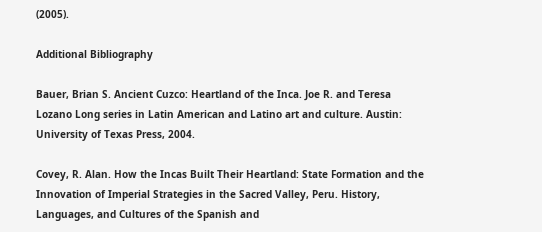(2005).

Additional Bibliography

Bauer, Brian S. Ancient Cuzco: Heartland of the Inca. Joe R. and Teresa Lozano Long series in Latin American and Latino art and culture. Austin: University of Texas Press, 2004.

Covey, R. Alan. How the Incas Built Their Heartland: State Formation and the Innovation of Imperial Strategies in the Sacred Valley, Peru. History, Languages, and Cultures of the Spanish and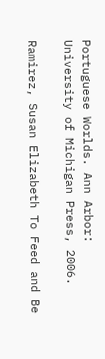Portuguese Worlds. Ann Arbor: University of Michigan Press, 2006.

Ramirez, Susan Elizabeth To Feed and Be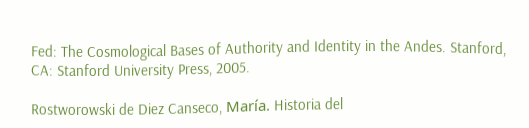Fed: The Cosmological Bases of Authority and Identity in the Andes. Stanford, CA: Stanford University Press, 2005.

Rostworowski de Diez Canseco, María. Historia del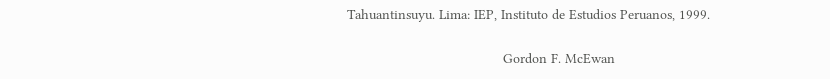Tahuantinsuyu. Lima: IEP, Instituto de Estudios Peruanos, 1999.

                                       Gordon F. McEwan